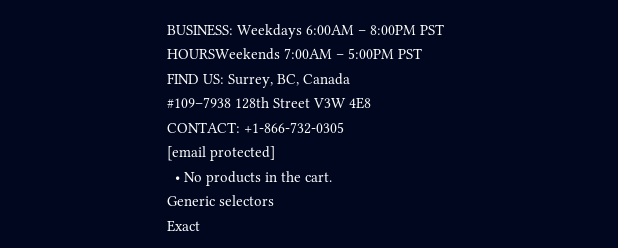BUSINESS: Weekdays 6:00AM – 8:00PM PST
HOURSWeekends 7:00AM – 5:00PM PST
FIND US: Surrey, BC, Canada
#109–7938 128th Street V3W 4E8
CONTACT: +1-866-732-0305
[email protected]
  • No products in the cart.
Generic selectors
Exact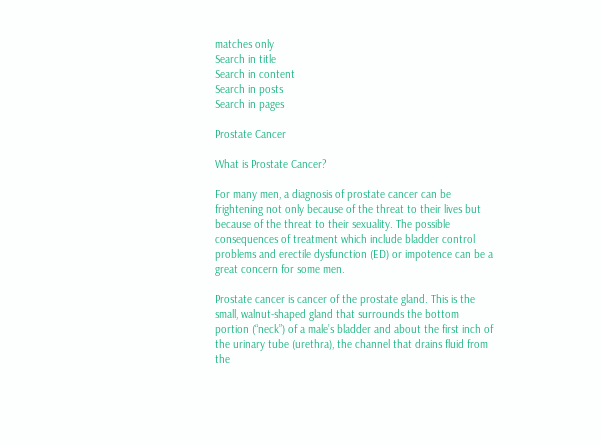matches only
Search in title
Search in content
Search in posts
Search in pages

Prostate Cancer

What is Prostate Cancer?

For many men, a diagnosis of prostate cancer can be frightening not only because of the threat to their lives but because of the threat to their sexuality. The possible consequences of treatment which include bladder control problems and erectile dysfunction (ED) or impotence can be a great concern for some men.

Prostate cancer is cancer of the prostate gland. This is the small, walnut-shaped gland that surrounds the bottom portion (“neck”) of a male’s bladder and about the first inch of the urinary tube (urethra), the channel that drains fluid from the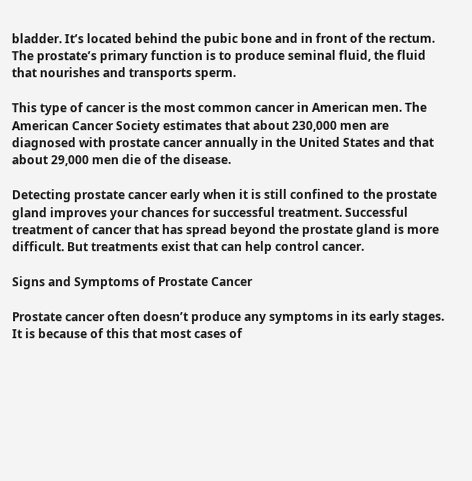bladder. It’s located behind the pubic bone and in front of the rectum. The prostate’s primary function is to produce seminal fluid, the fluid that nourishes and transports sperm.

This type of cancer is the most common cancer in American men. The American Cancer Society estimates that about 230,000 men are diagnosed with prostate cancer annually in the United States and that about 29,000 men die of the disease.

Detecting prostate cancer early when it is still confined to the prostate gland improves your chances for successful treatment. Successful treatment of cancer that has spread beyond the prostate gland is more difficult. But treatments exist that can help control cancer.

Signs and Symptoms of Prostate Cancer

Prostate cancer often doesn’t produce any symptoms in its early stages. It is because of this that most cases of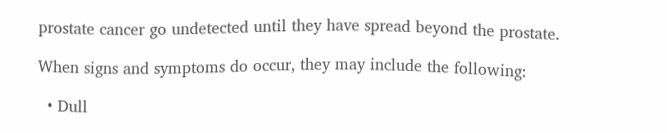prostate cancer go undetected until they have spread beyond the prostate.

When signs and symptoms do occur, they may include the following:

  • Dull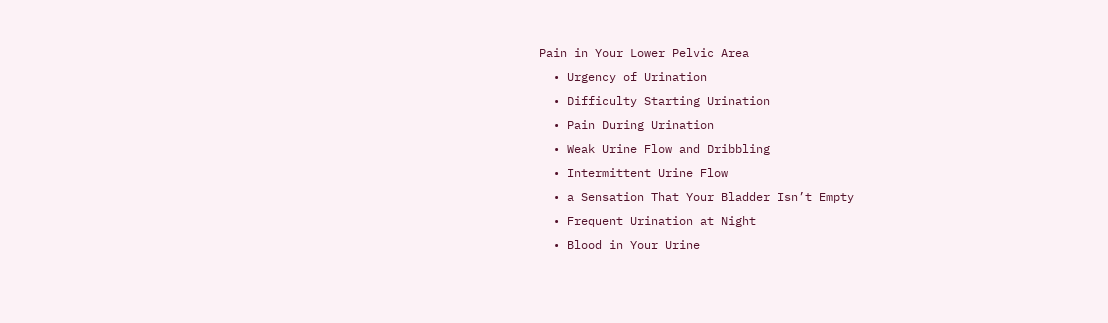Pain in Your Lower Pelvic Area
  • Urgency of Urination
  • Difficulty Starting Urination
  • Pain During Urination
  • Weak Urine Flow and Dribbling
  • Intermittent Urine Flow
  • a Sensation That Your Bladder Isn’t Empty
  • Frequent Urination at Night
  • Blood in Your Urine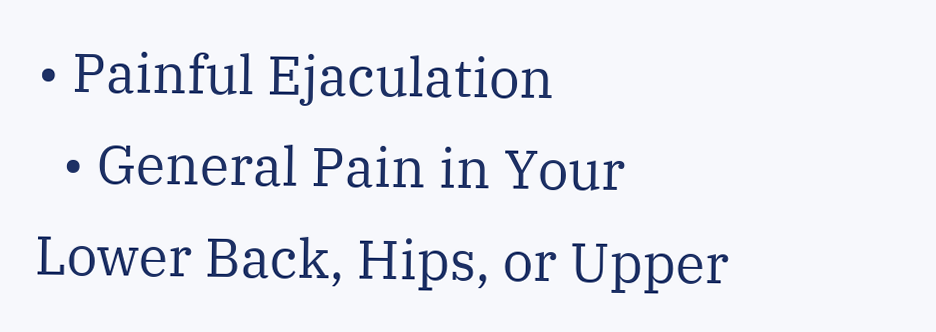• Painful Ejaculation
  • General Pain in Your Lower Back, Hips, or Upper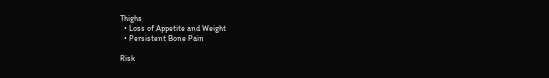Thighs
  • Loss of Appetite and Weight
  • Persistent Bone Pain

Risk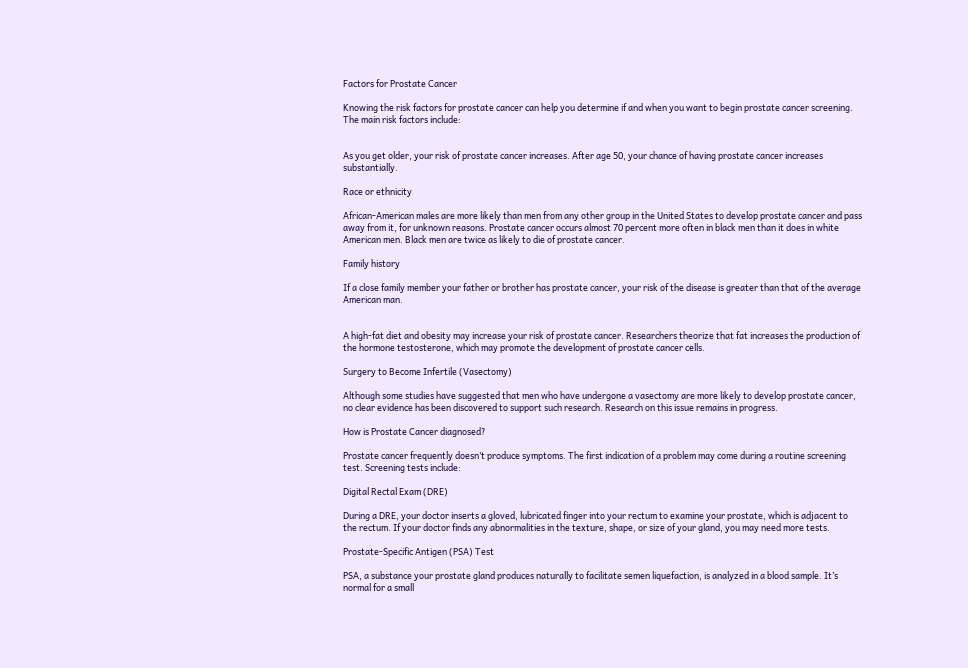Factors for Prostate Cancer

Knowing the risk factors for prostate cancer can help you determine if and when you want to begin prostate cancer screening. The main risk factors include:


As you get older, your risk of prostate cancer increases. After age 50, your chance of having prostate cancer increases substantially.

Race or ethnicity

African-American males are more likely than men from any other group in the United States to develop prostate cancer and pass away from it, for unknown reasons. Prostate cancer occurs almost 70 percent more often in black men than it does in white American men. Black men are twice as likely to die of prostate cancer.

Family history

If a close family member your father or brother has prostate cancer, your risk of the disease is greater than that of the average American man.


A high-fat diet and obesity may increase your risk of prostate cancer. Researchers theorize that fat increases the production of the hormone testosterone, which may promote the development of prostate cancer cells.

Surgery to Become Infertile (Vasectomy)

Although some studies have suggested that men who have undergone a vasectomy are more likely to develop prostate cancer, no clear evidence has been discovered to support such research. Research on this issue remains in progress.

How is Prostate Cancer diagnosed?

Prostate cancer frequently doesn’t produce symptoms. The first indication of a problem may come during a routine screening test. Screening tests include:

Digital Rectal Exam (DRE)

During a DRE, your doctor inserts a gloved, lubricated finger into your rectum to examine your prostate, which is adjacent to the rectum. If your doctor finds any abnormalities in the texture, shape, or size of your gland, you may need more tests.

Prostate-Specific Antigen (PSA) Test

PSA, a substance your prostate gland produces naturally to facilitate semen liquefaction, is analyzed in a blood sample. It’s normal for a small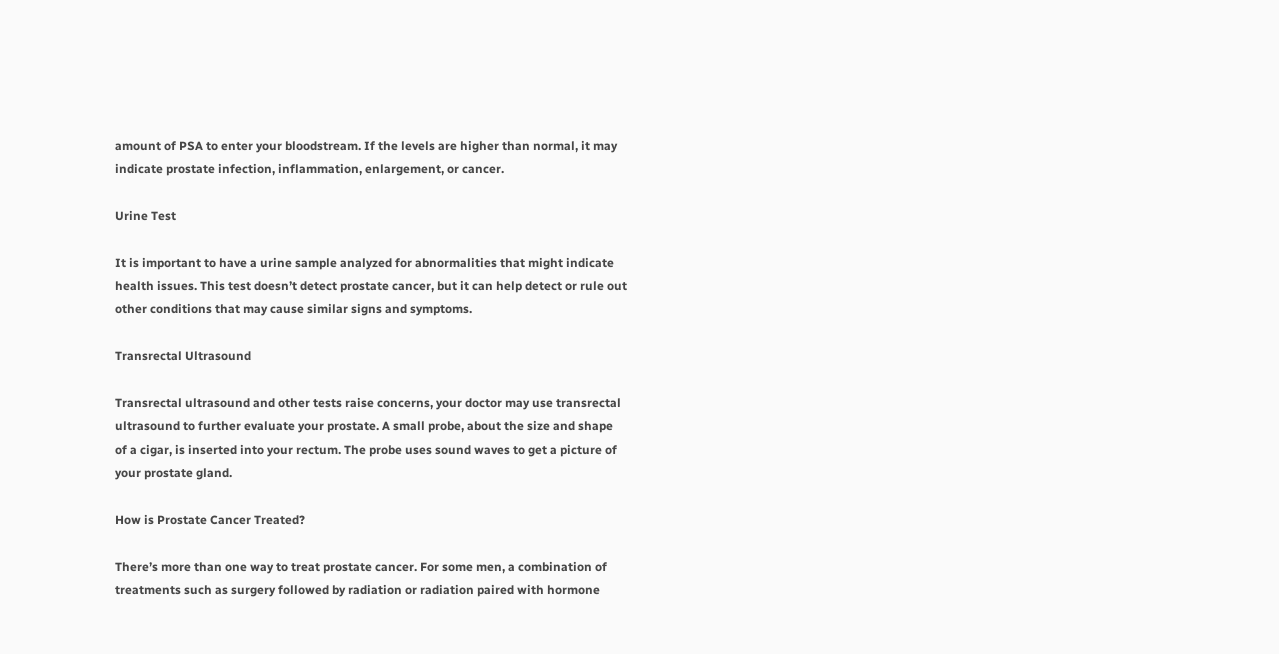amount of PSA to enter your bloodstream. If the levels are higher than normal, it may indicate prostate infection, inflammation, enlargement, or cancer.

Urine Test

It is important to have a urine sample analyzed for abnormalities that might indicate health issues. This test doesn’t detect prostate cancer, but it can help detect or rule out other conditions that may cause similar signs and symptoms.

Transrectal Ultrasound

Transrectal ultrasound and other tests raise concerns, your doctor may use transrectal ultrasound to further evaluate your prostate. A small probe, about the size and shape of a cigar, is inserted into your rectum. The probe uses sound waves to get a picture of your prostate gland.

How is Prostate Cancer Treated?

There’s more than one way to treat prostate cancer. For some men, a combination of treatments such as surgery followed by radiation or radiation paired with hormone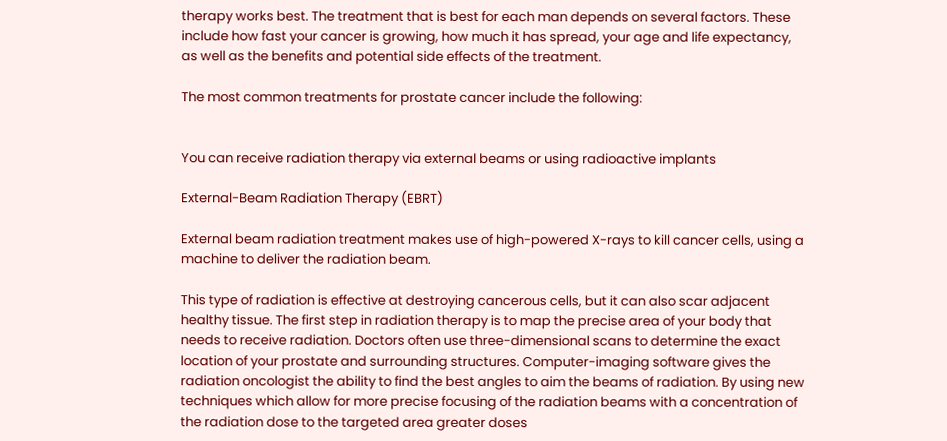therapy works best. The treatment that is best for each man depends on several factors. These include how fast your cancer is growing, how much it has spread, your age and life expectancy, as well as the benefits and potential side effects of the treatment.

The most common treatments for prostate cancer include the following:


You can receive radiation therapy via external beams or using radioactive implants

External-Beam Radiation Therapy (EBRT)

External beam radiation treatment makes use of high-powered X-rays to kill cancer cells, using a machine to deliver the radiation beam.

This type of radiation is effective at destroying cancerous cells, but it can also scar adjacent healthy tissue. The first step in radiation therapy is to map the precise area of your body that needs to receive radiation. Doctors often use three-dimensional scans to determine the exact location of your prostate and surrounding structures. Computer-imaging software gives the radiation oncologist the ability to find the best angles to aim the beams of radiation. By using new techniques which allow for more precise focusing of the radiation beams with a concentration of the radiation dose to the targeted area greater doses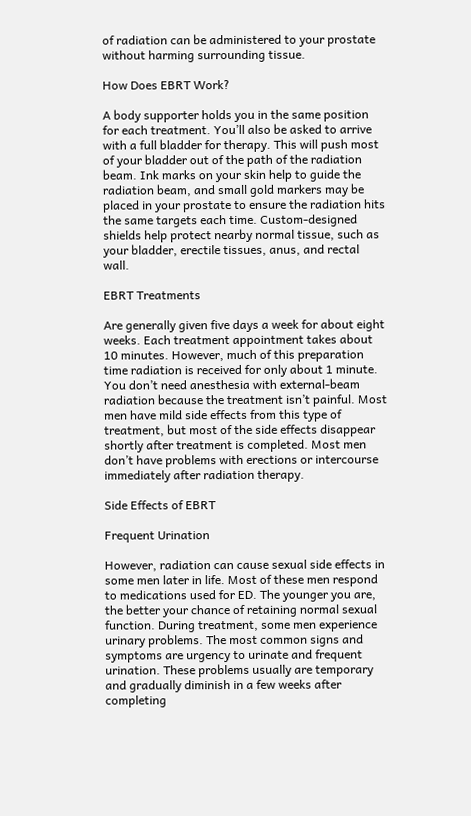of radiation can be administered to your prostate without harming surrounding tissue.

How Does EBRT Work?

A body supporter holds you in the same position for each treatment. You’ll also be asked to arrive with a full bladder for therapy. This will push most of your bladder out of the path of the radiation beam. Ink marks on your skin help to guide the radiation beam, and small gold markers may be placed in your prostate to ensure the radiation hits the same targets each time. Custom-designed shields help protect nearby normal tissue, such as your bladder, erectile tissues, anus, and rectal wall.

EBRT Treatments

Are generally given five days a week for about eight weeks. Each treatment appointment takes about 10 minutes. However, much of this preparation time radiation is received for only about 1 minute. You don’t need anesthesia with external-beam radiation because the treatment isn’t painful. Most men have mild side effects from this type of treatment, but most of the side effects disappear shortly after treatment is completed. Most men don’t have problems with erections or intercourse immediately after radiation therapy.

Side Effects of EBRT

Frequent Urination

However, radiation can cause sexual side effects in some men later in life. Most of these men respond to medications used for ED. The younger you are, the better your chance of retaining normal sexual function. During treatment, some men experience urinary problems. The most common signs and symptoms are urgency to urinate and frequent urination. These problems usually are temporary and gradually diminish in a few weeks after completing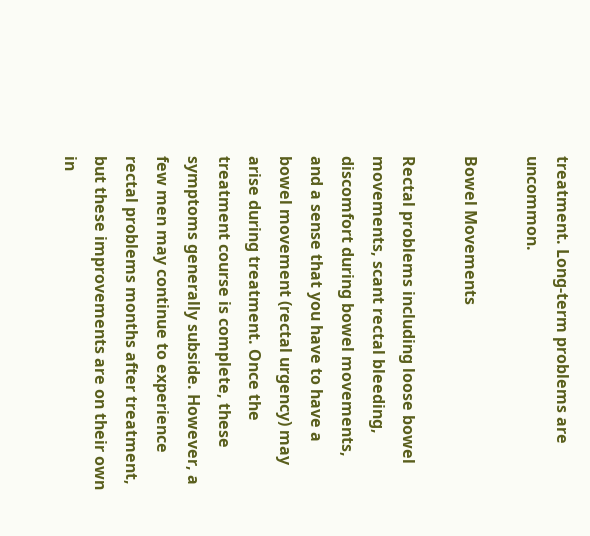treatment. Long-term problems are uncommon.

Bowel Movements

Rectal problems including loose bowel movements, scant rectal bleeding, discomfort during bowel movements, and a sense that you have to have a bowel movement (rectal urgency) may arise during treatment. Once the treatment course is complete, these symptoms generally subside. However, a few men may continue to experience rectal problems months after treatment, but these improvements are on their own in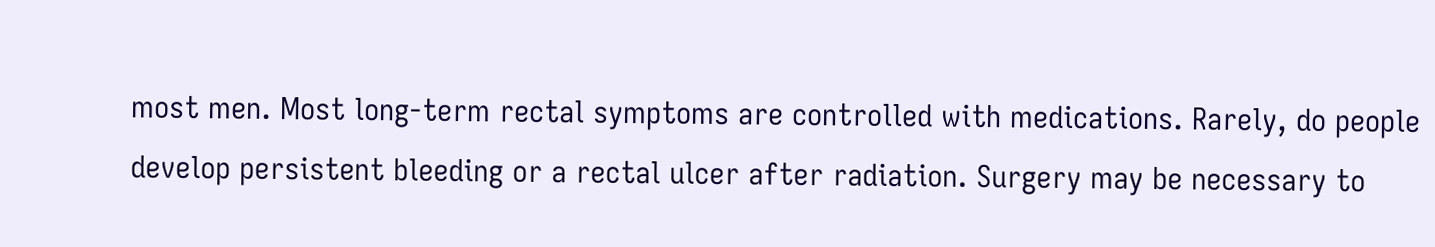most men. Most long-term rectal symptoms are controlled with medications. Rarely, do people develop persistent bleeding or a rectal ulcer after radiation. Surgery may be necessary to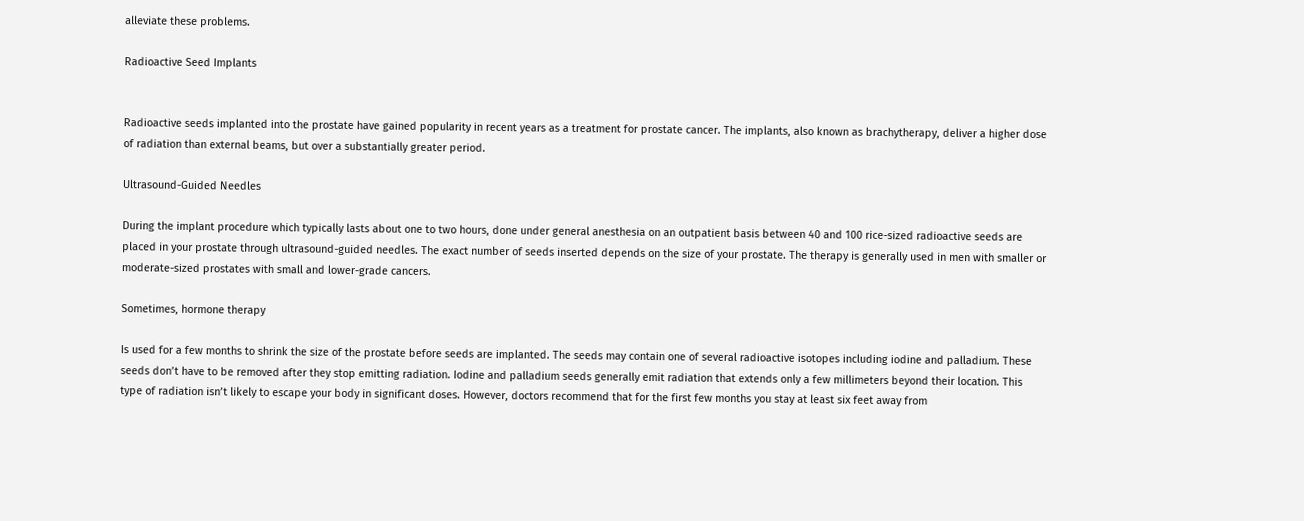alleviate these problems.

Radioactive Seed Implants


Radioactive seeds implanted into the prostate have gained popularity in recent years as a treatment for prostate cancer. The implants, also known as brachytherapy, deliver a higher dose of radiation than external beams, but over a substantially greater period.

Ultrasound-Guided Needles

During the implant procedure which typically lasts about one to two hours, done under general anesthesia on an outpatient basis between 40 and 100 rice-sized radioactive seeds are placed in your prostate through ultrasound-guided needles. The exact number of seeds inserted depends on the size of your prostate. The therapy is generally used in men with smaller or moderate-sized prostates with small and lower-grade cancers.

Sometimes, hormone therapy

Is used for a few months to shrink the size of the prostate before seeds are implanted. The seeds may contain one of several radioactive isotopes including iodine and palladium. These seeds don’t have to be removed after they stop emitting radiation. Iodine and palladium seeds generally emit radiation that extends only a few millimeters beyond their location. This type of radiation isn’t likely to escape your body in significant doses. However, doctors recommend that for the first few months you stay at least six feet away from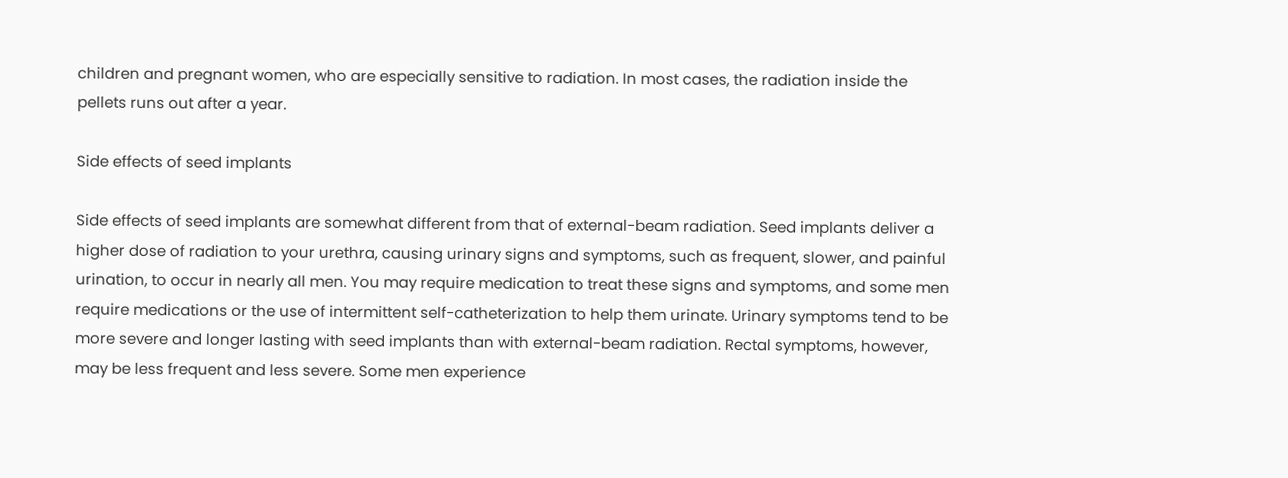children and pregnant women, who are especially sensitive to radiation. In most cases, the radiation inside the pellets runs out after a year.

Side effects of seed implants

Side effects of seed implants are somewhat different from that of external-beam radiation. Seed implants deliver a higher dose of radiation to your urethra, causing urinary signs and symptoms, such as frequent, slower, and painful urination, to occur in nearly all men. You may require medication to treat these signs and symptoms, and some men require medications or the use of intermittent self-catheterization to help them urinate. Urinary symptoms tend to be more severe and longer lasting with seed implants than with external-beam radiation. Rectal symptoms, however, may be less frequent and less severe. Some men experience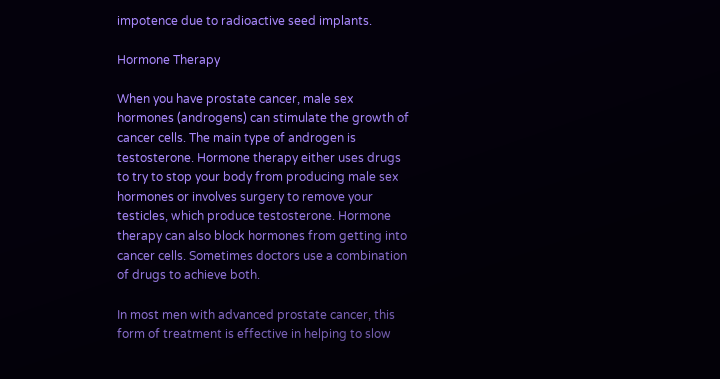impotence due to radioactive seed implants.

Hormone Therapy

When you have prostate cancer, male sex hormones (androgens) can stimulate the growth of cancer cells. The main type of androgen is testosterone. Hormone therapy either uses drugs to try to stop your body from producing male sex hormones or involves surgery to remove your testicles, which produce testosterone. Hormone therapy can also block hormones from getting into cancer cells. Sometimes doctors use a combination of drugs to achieve both.

In most men with advanced prostate cancer, this form of treatment is effective in helping to slow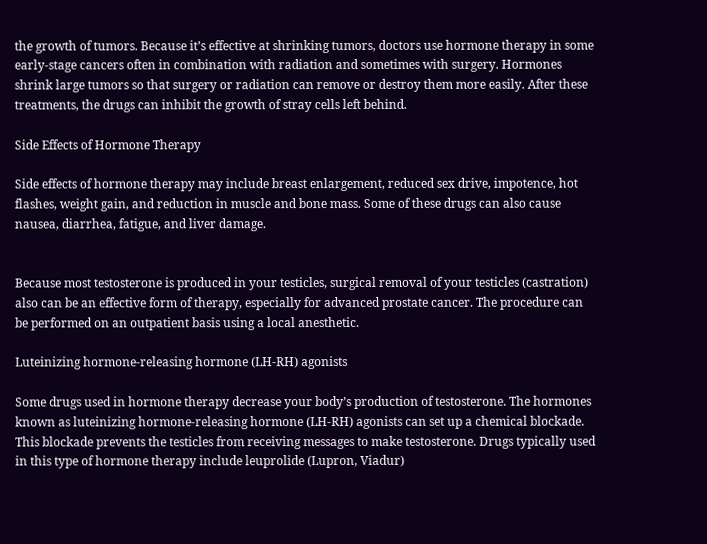the growth of tumors. Because it’s effective at shrinking tumors, doctors use hormone therapy in some early-stage cancers often in combination with radiation and sometimes with surgery. Hormones shrink large tumors so that surgery or radiation can remove or destroy them more easily. After these treatments, the drugs can inhibit the growth of stray cells left behind.

Side Effects of Hormone Therapy

Side effects of hormone therapy may include breast enlargement, reduced sex drive, impotence, hot flashes, weight gain, and reduction in muscle and bone mass. Some of these drugs can also cause nausea, diarrhea, fatigue, and liver damage.


Because most testosterone is produced in your testicles, surgical removal of your testicles (castration) also can be an effective form of therapy, especially for advanced prostate cancer. The procedure can be performed on an outpatient basis using a local anesthetic.

Luteinizing hormone-releasing hormone (LH-RH) agonists

Some drugs used in hormone therapy decrease your body’s production of testosterone. The hormones known as luteinizing hormone-releasing hormone (LH-RH) agonists can set up a chemical blockade. This blockade prevents the testicles from receiving messages to make testosterone. Drugs typically used in this type of hormone therapy include leuprolide (Lupron, Viadur)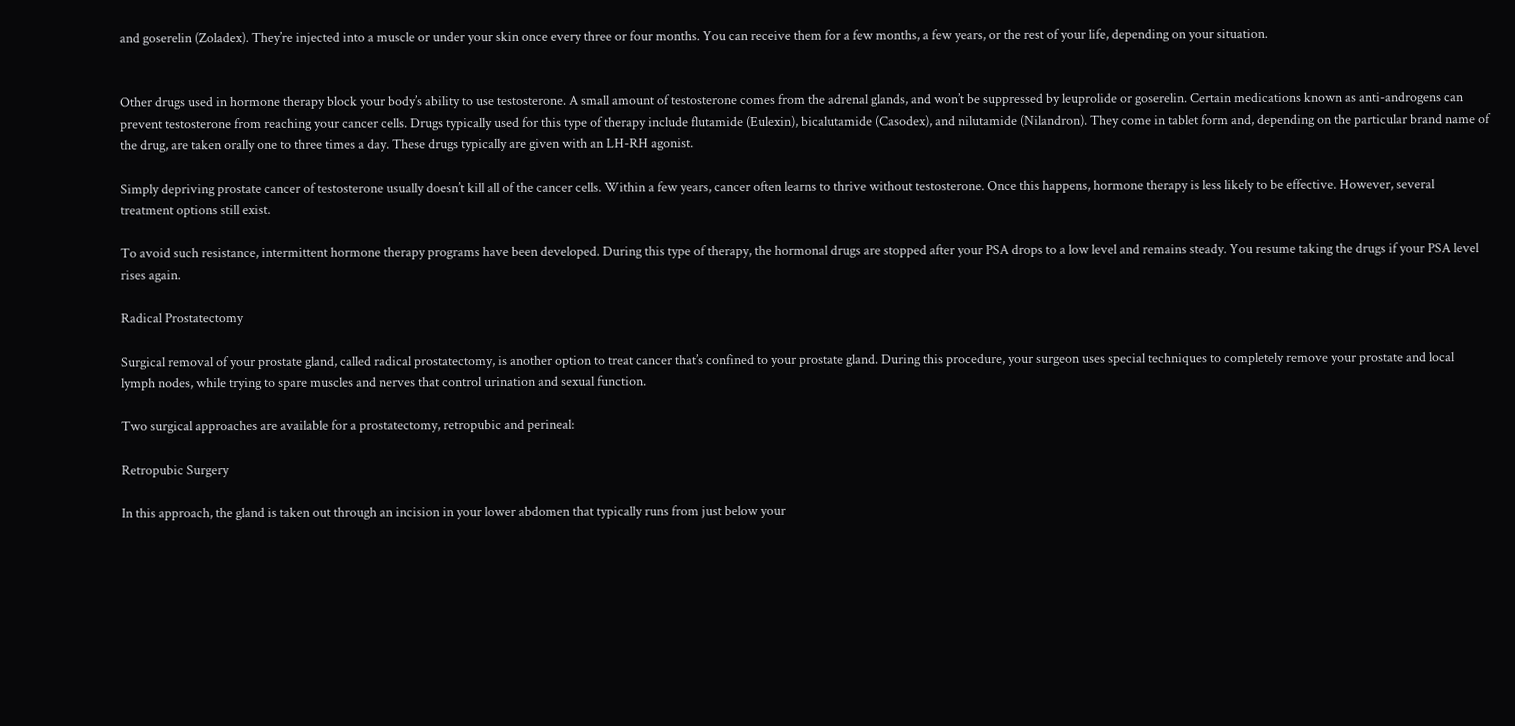and goserelin (Zoladex). They’re injected into a muscle or under your skin once every three or four months. You can receive them for a few months, a few years, or the rest of your life, depending on your situation.


Other drugs used in hormone therapy block your body’s ability to use testosterone. A small amount of testosterone comes from the adrenal glands, and won’t be suppressed by leuprolide or goserelin. Certain medications known as anti-androgens can prevent testosterone from reaching your cancer cells. Drugs typically used for this type of therapy include flutamide (Eulexin), bicalutamide (Casodex), and nilutamide (Nilandron). They come in tablet form and, depending on the particular brand name of the drug, are taken orally one to three times a day. These drugs typically are given with an LH-RH agonist.

Simply depriving prostate cancer of testosterone usually doesn’t kill all of the cancer cells. Within a few years, cancer often learns to thrive without testosterone. Once this happens, hormone therapy is less likely to be effective. However, several treatment options still exist.

To avoid such resistance, intermittent hormone therapy programs have been developed. During this type of therapy, the hormonal drugs are stopped after your PSA drops to a low level and remains steady. You resume taking the drugs if your PSA level rises again.

Radical Prostatectomy

Surgical removal of your prostate gland, called radical prostatectomy, is another option to treat cancer that’s confined to your prostate gland. During this procedure, your surgeon uses special techniques to completely remove your prostate and local lymph nodes, while trying to spare muscles and nerves that control urination and sexual function.

Two surgical approaches are available for a prostatectomy, retropubic and perineal:

Retropubic Surgery

In this approach, the gland is taken out through an incision in your lower abdomen that typically runs from just below your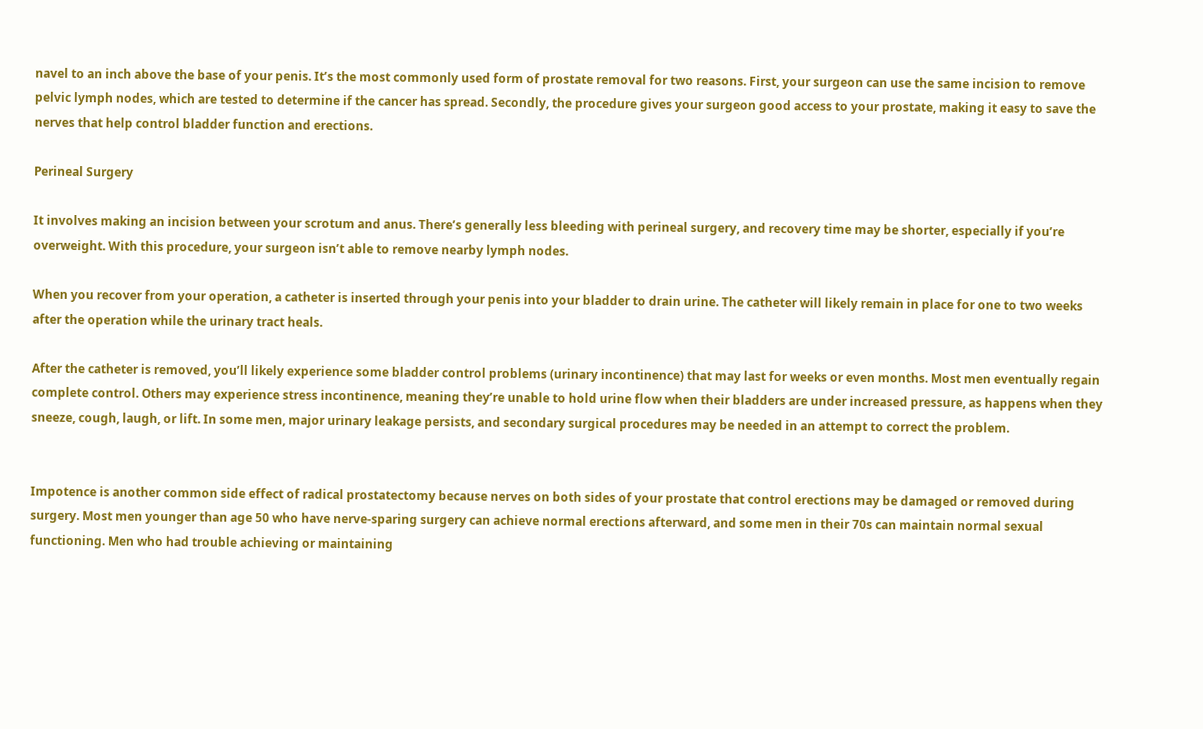navel to an inch above the base of your penis. It’s the most commonly used form of prostate removal for two reasons. First, your surgeon can use the same incision to remove pelvic lymph nodes, which are tested to determine if the cancer has spread. Secondly, the procedure gives your surgeon good access to your prostate, making it easy to save the nerves that help control bladder function and erections.

Perineal Surgery

It involves making an incision between your scrotum and anus. There’s generally less bleeding with perineal surgery, and recovery time may be shorter, especially if you’re overweight. With this procedure, your surgeon isn’t able to remove nearby lymph nodes.

When you recover from your operation, a catheter is inserted through your penis into your bladder to drain urine. The catheter will likely remain in place for one to two weeks after the operation while the urinary tract heals.

After the catheter is removed, you’ll likely experience some bladder control problems (urinary incontinence) that may last for weeks or even months. Most men eventually regain complete control. Others may experience stress incontinence, meaning they’re unable to hold urine flow when their bladders are under increased pressure, as happens when they sneeze, cough, laugh, or lift. In some men, major urinary leakage persists, and secondary surgical procedures may be needed in an attempt to correct the problem.


Impotence is another common side effect of radical prostatectomy because nerves on both sides of your prostate that control erections may be damaged or removed during surgery. Most men younger than age 50 who have nerve-sparing surgery can achieve normal erections afterward, and some men in their 70s can maintain normal sexual functioning. Men who had trouble achieving or maintaining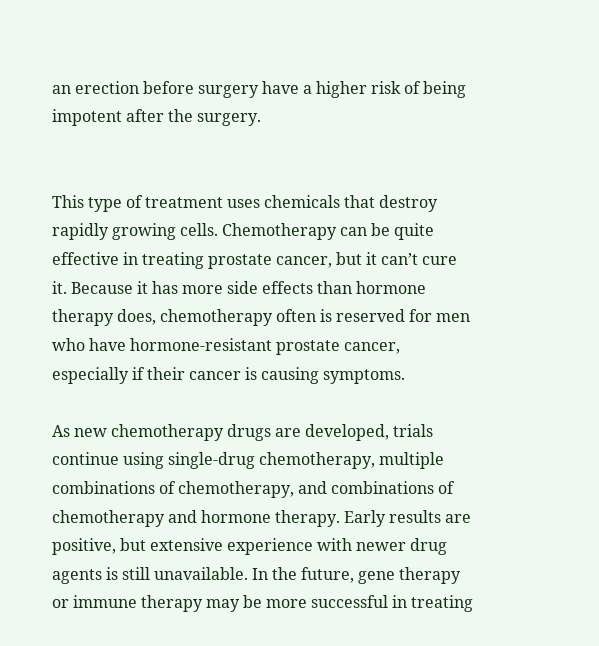an erection before surgery have a higher risk of being impotent after the surgery.


This type of treatment uses chemicals that destroy rapidly growing cells. Chemotherapy can be quite effective in treating prostate cancer, but it can’t cure it. Because it has more side effects than hormone therapy does, chemotherapy often is reserved for men who have hormone-resistant prostate cancer, especially if their cancer is causing symptoms.

As new chemotherapy drugs are developed, trials continue using single-drug chemotherapy, multiple combinations of chemotherapy, and combinations of chemotherapy and hormone therapy. Early results are positive, but extensive experience with newer drug agents is still unavailable. In the future, gene therapy or immune therapy may be more successful in treating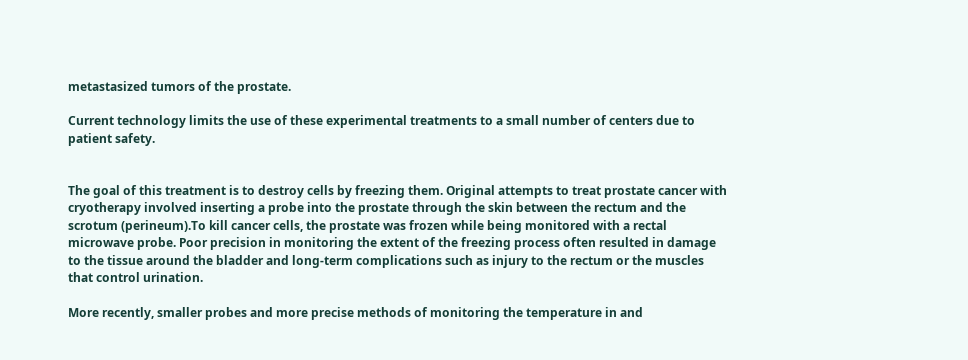metastasized tumors of the prostate.

Current technology limits the use of these experimental treatments to a small number of centers due to patient safety.


The goal of this treatment is to destroy cells by freezing them. Original attempts to treat prostate cancer with cryotherapy involved inserting a probe into the prostate through the skin between the rectum and the scrotum (perineum).To kill cancer cells, the prostate was frozen while being monitored with a rectal microwave probe. Poor precision in monitoring the extent of the freezing process often resulted in damage to the tissue around the bladder and long-term complications such as injury to the rectum or the muscles that control urination.

More recently, smaller probes and more precise methods of monitoring the temperature in and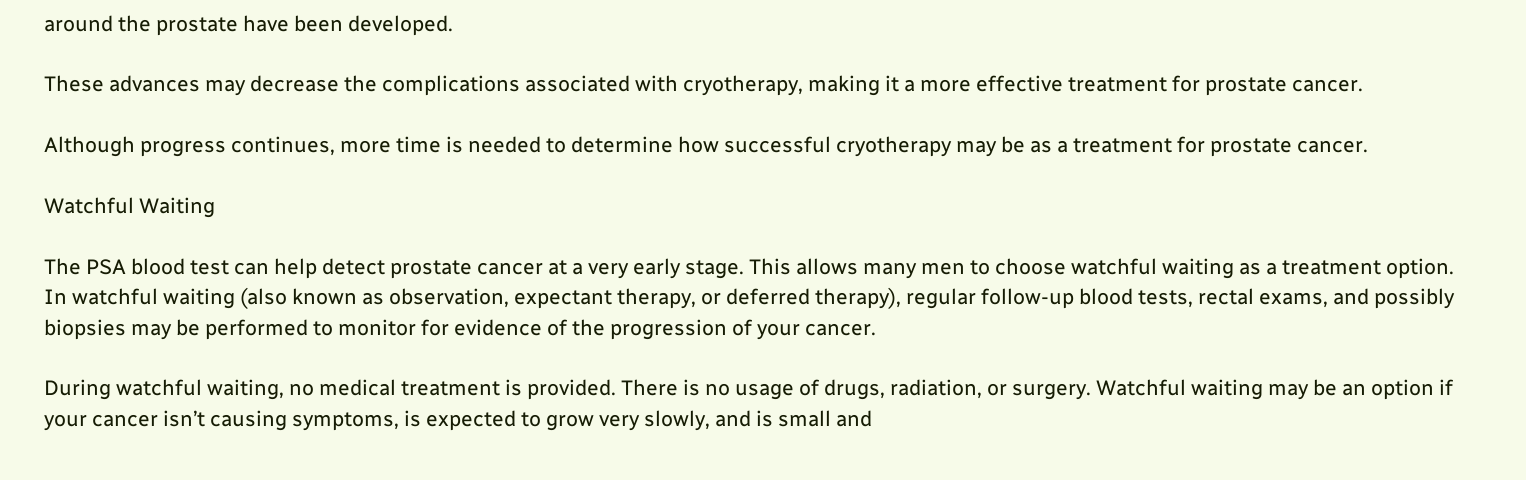around the prostate have been developed.

These advances may decrease the complications associated with cryotherapy, making it a more effective treatment for prostate cancer.

Although progress continues, more time is needed to determine how successful cryotherapy may be as a treatment for prostate cancer.

Watchful Waiting

The PSA blood test can help detect prostate cancer at a very early stage. This allows many men to choose watchful waiting as a treatment option. In watchful waiting (also known as observation, expectant therapy, or deferred therapy), regular follow-up blood tests, rectal exams, and possibly biopsies may be performed to monitor for evidence of the progression of your cancer.

During watchful waiting, no medical treatment is provided. There is no usage of drugs, radiation, or surgery. Watchful waiting may be an option if your cancer isn’t causing symptoms, is expected to grow very slowly, and is small and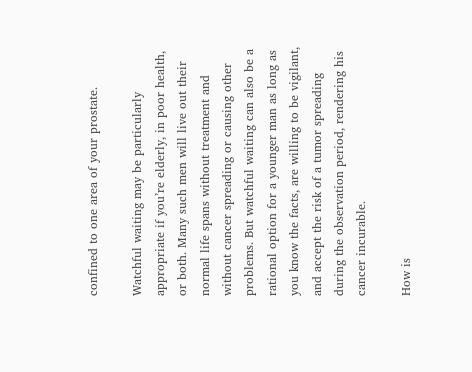confined to one area of your prostate.

Watchful waiting may be particularly appropriate if you’re elderly, in poor health, or both. Many such men will live out their normal life spans without treatment and without cancer spreading or causing other problems. But watchful waiting can also be a rational option for a younger man as long as you know the facts, are willing to be vigilant, and accept the risk of a tumor spreading during the observation period, rendering his cancer incurable.

How is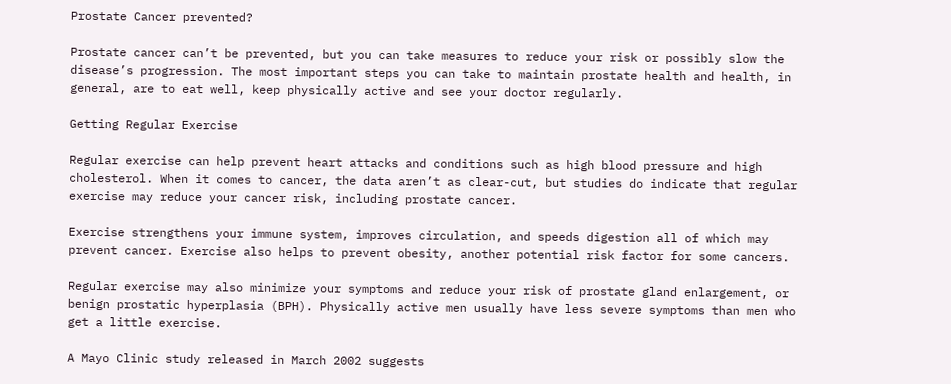Prostate Cancer prevented?

Prostate cancer can’t be prevented, but you can take measures to reduce your risk or possibly slow the disease’s progression. The most important steps you can take to maintain prostate health and health, in general, are to eat well, keep physically active and see your doctor regularly.

Getting Regular Exercise

Regular exercise can help prevent heart attacks and conditions such as high blood pressure and high cholesterol. When it comes to cancer, the data aren’t as clear-cut, but studies do indicate that regular exercise may reduce your cancer risk, including prostate cancer.

Exercise strengthens your immune system, improves circulation, and speeds digestion all of which may prevent cancer. Exercise also helps to prevent obesity, another potential risk factor for some cancers.

Regular exercise may also minimize your symptoms and reduce your risk of prostate gland enlargement, or benign prostatic hyperplasia (BPH). Physically active men usually have less severe symptoms than men who get a little exercise.

A Mayo Clinic study released in March 2002 suggests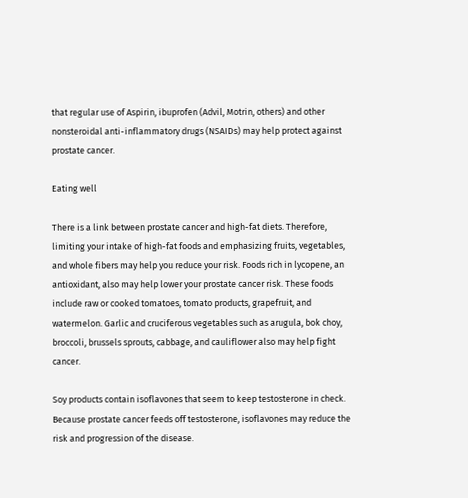that regular use of Aspirin, ibuprofen (Advil, Motrin, others) and other nonsteroidal anti-inflammatory drugs (NSAIDs) may help protect against prostate cancer.

Eating well

There is a link between prostate cancer and high-fat diets. Therefore, limiting your intake of high-fat foods and emphasizing fruits, vegetables, and whole fibers may help you reduce your risk. Foods rich in lycopene, an antioxidant, also may help lower your prostate cancer risk. These foods include raw or cooked tomatoes, tomato products, grapefruit, and watermelon. Garlic and cruciferous vegetables such as arugula, bok choy, broccoli, brussels sprouts, cabbage, and cauliflower also may help fight cancer.

Soy products contain isoflavones that seem to keep testosterone in check. Because prostate cancer feeds off testosterone, isoflavones may reduce the risk and progression of the disease.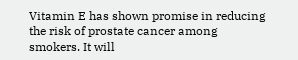Vitamin E has shown promise in reducing the risk of prostate cancer among smokers. It will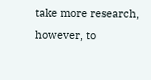take more research, however, to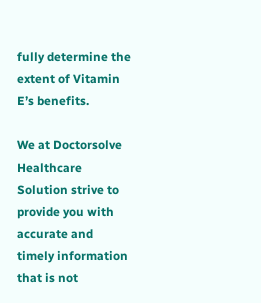fully determine the extent of Vitamin E’s benefits.

We at Doctorsolve Healthcare Solution strive to provide you with accurate and timely information that is not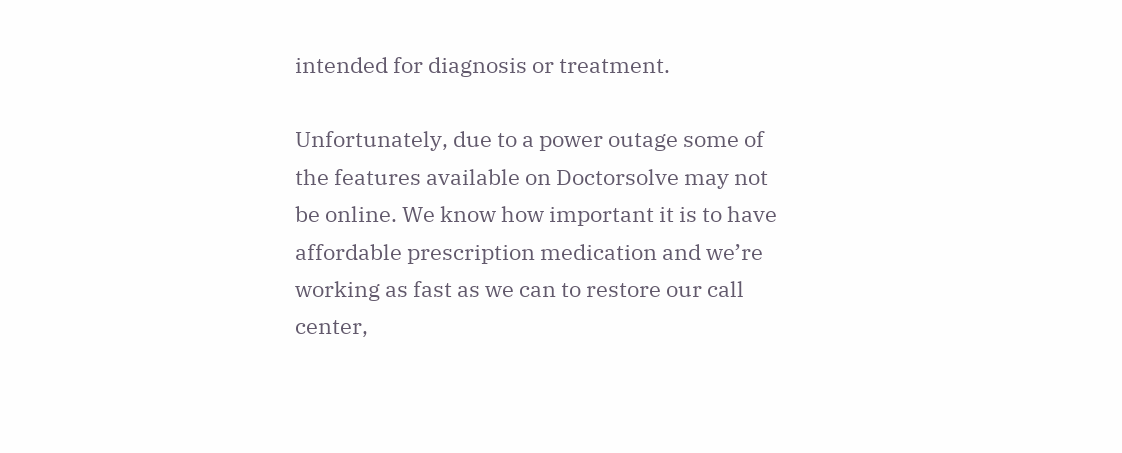intended for diagnosis or treatment.

Unfortunately, due to a power outage some of the features available on Doctorsolve may not be online. We know how important it is to have affordable prescription medication and we’re working as fast as we can to restore our call center,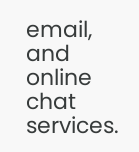email, and online chat services.